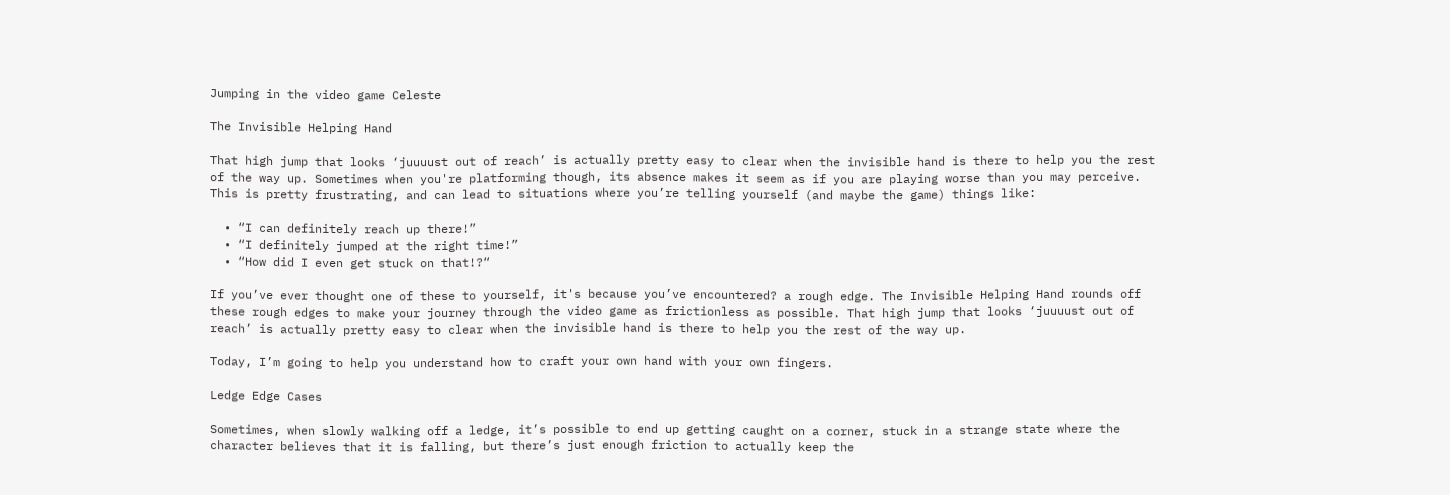Jumping in the video game Celeste

The Invisible Helping Hand

That high jump that looks ‘juuuust out of reach’ is actually pretty easy to clear when the invisible hand is there to help you the rest of the way up. Sometimes when you're platforming though, its absence makes it seem as if you are playing worse than you may perceive. This is pretty frustrating, and can lead to situations where you’re telling yourself (and maybe the game) things like:

  • “I can definitely reach up there!”
  • “I definitely jumped at the right time!”
  • “How did I even get stuck on that!?“

If you’ve ever thought one of these to yourself, it's because you’ve encountered? a rough edge. The Invisible Helping Hand rounds off these rough edges to make your journey through the video game as frictionless as possible. That high jump that looks ‘juuuust out of reach’ is actually pretty easy to clear when the invisible hand is there to help you the rest of the way up.

Today, I’m going to help you understand how to craft your own hand with your own fingers.

Ledge Edge Cases

Sometimes, when slowly walking off a ledge, it’s possible to end up getting caught on a corner, stuck in a strange state where the character believes that it is falling, but there’s just enough friction to actually keep the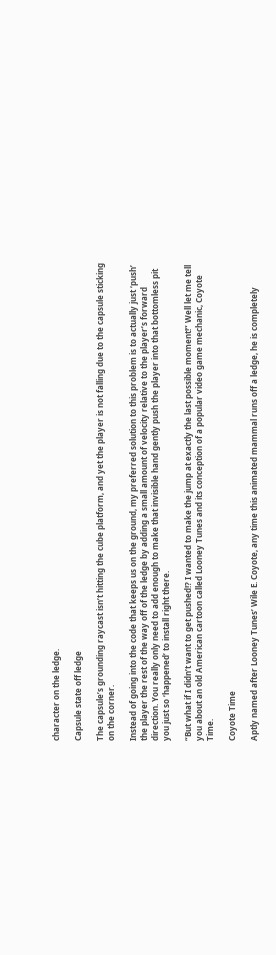character on the ledge.

Capsule state off ledge

The capsule’s grounding raycast isn’t hitting the cube platform, and yet the player is not falling due to the capsule sticking on the corner.

Instead of going into the code that keeps us on the ground, my preferred solution to this problem is to actually just ‘push’ the player the rest of the way off of the ledge by adding a small amount of velocity relative to the player’s forward direction. You really only need to add enough to make that invisible hand gently push the player into that bottomless pit you just so ‘happened’ to install right there.

“But what if I didn’t want to get pushed!? I wanted to make the jump at exactly the last possible moment!” Well let me tell you about an old American cartoon called Looney Tunes and its conception of a popular video game mechanic, Coyote Time.

Coyote Time

Aptly named after Looney Tunes’ Wile E. Coyote, any time this animated mammal runs off a ledge, he is completely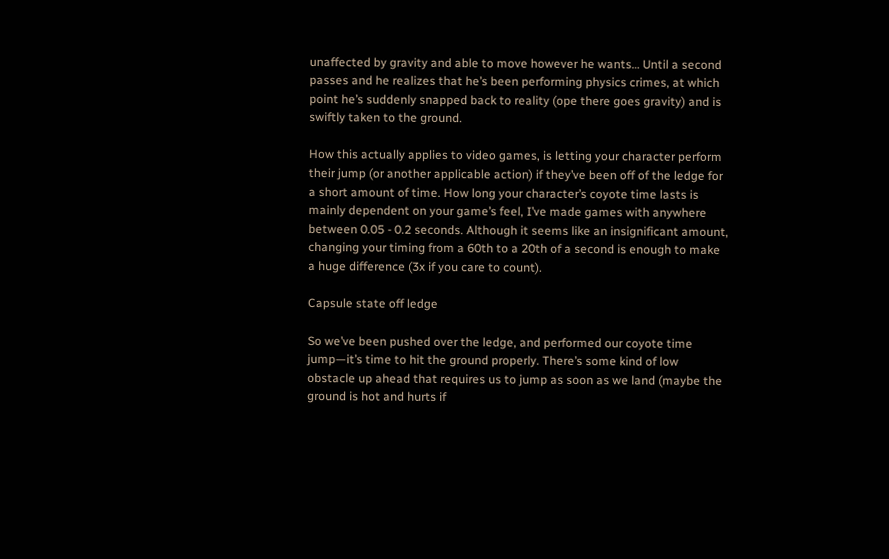unaffected by gravity and able to move however he wants… Until a second passes and he realizes that he’s been performing physics crimes, at which point he’s suddenly snapped back to reality (ope there goes gravity) and is swiftly taken to the ground.

How this actually applies to video games, is letting your character perform their jump (or another applicable action) if they’ve been off of the ledge for a short amount of time. How long your character’s coyote time lasts is mainly dependent on your game’s feel, I’ve made games with anywhere between 0.05 - 0.2 seconds. Although it seems like an insignificant amount, changing your timing from a 60th to a 20th of a second is enough to make a huge difference (3x if you care to count).

Capsule state off ledge

So we’ve been pushed over the ledge, and performed our coyote time jump—it’s time to hit the ground properly. There’s some kind of low obstacle up ahead that requires us to jump as soon as we land (maybe the ground is hot and hurts if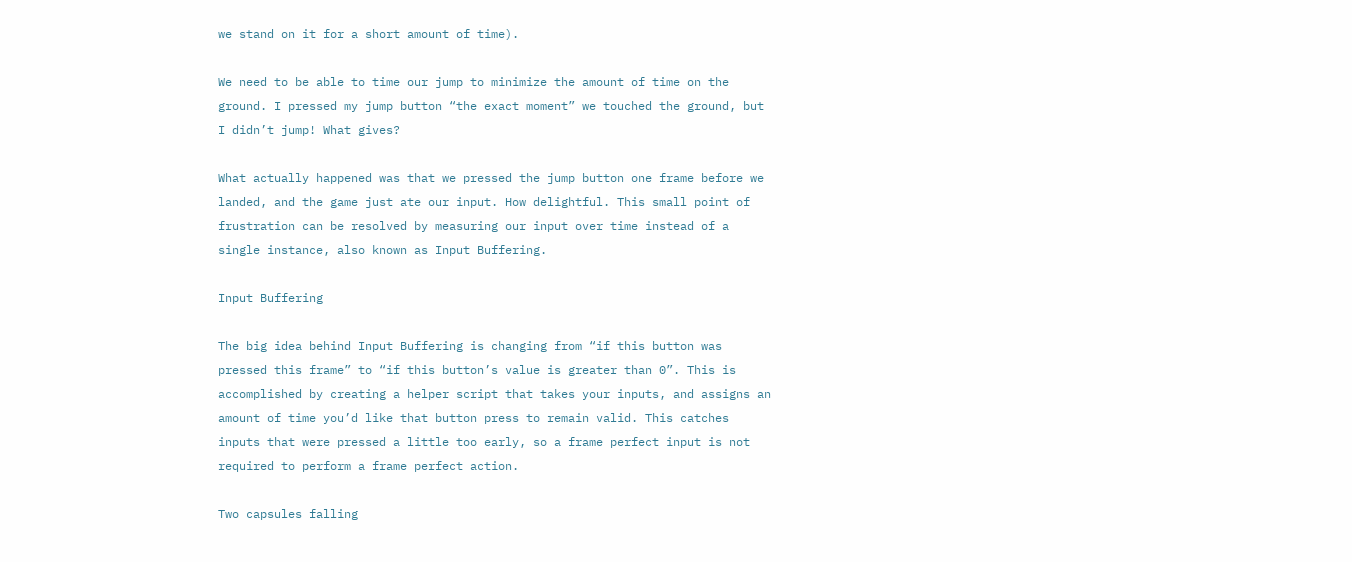we stand on it for a short amount of time).

We need to be able to time our jump to minimize the amount of time on the ground. I pressed my jump button “the exact moment” we touched the ground, but I didn’t jump! What gives?

What actually happened was that we pressed the jump button one frame before we landed, and the game just ate our input. How delightful. This small point of frustration can be resolved by measuring our input over time instead of a single instance, also known as Input Buffering.

Input Buffering

The big idea behind Input Buffering is changing from “if this button was pressed this frame” to “if this button’s value is greater than 0”. This is accomplished by creating a helper script that takes your inputs, and assigns an amount of time you’d like that button press to remain valid. This catches inputs that were pressed a little too early, so a frame perfect input is not required to perform a frame perfect action.

Two capsules falling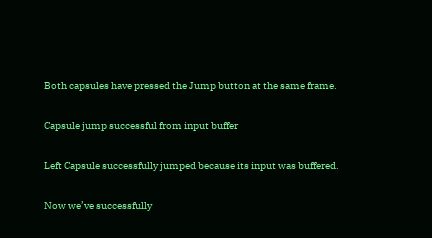Both capsules have pressed the Jump button at the same frame.

Capsule jump successful from input buffer

Left Capsule successfully jumped because its input was buffered.

Now we’ve successfully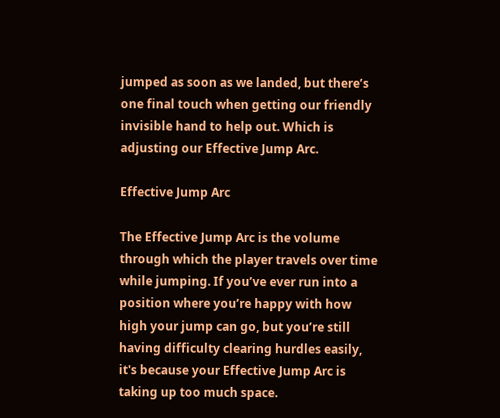jumped as soon as we landed, but there’s one final touch when getting our friendly invisible hand to help out. Which is adjusting our Effective Jump Arc.

Effective Jump Arc

The Effective Jump Arc is the volume through which the player travels over time while jumping. If you’ve ever run into a position where you’re happy with how high your jump can go, but you’re still having difficulty clearing hurdles easily, it's because your Effective Jump Arc is taking up too much space.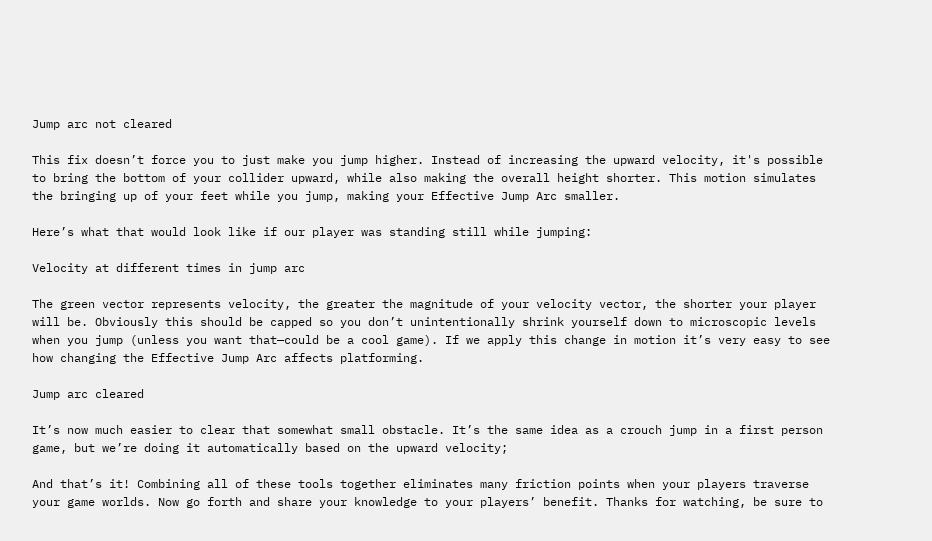Jump arc not cleared

This fix doesn’t force you to just make you jump higher. Instead of increasing the upward velocity, it's possible to bring the bottom of your collider upward, while also making the overall height shorter. This motion simulates the bringing up of your feet while you jump, making your Effective Jump Arc smaller.

Here’s what that would look like if our player was standing still while jumping:

Velocity at different times in jump arc

The green vector represents velocity, the greater the magnitude of your velocity vector, the shorter your player will be. Obviously this should be capped so you don’t unintentionally shrink yourself down to microscopic levels when you jump (unless you want that—could be a cool game). If we apply this change in motion it’s very easy to see how changing the Effective Jump Arc affects platforming.

Jump arc cleared

It’s now much easier to clear that somewhat small obstacle. It’s the same idea as a crouch jump in a first person game, but we’re doing it automatically based on the upward velocity;

And that’s it! Combining all of these tools together eliminates many friction points when your players traverse your game worlds. Now go forth and share your knowledge to your players’ benefit. Thanks for watching, be sure to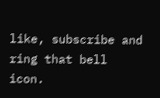like, subscribe and ring that bell icon.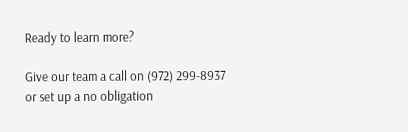Ready to learn more?

Give our team a call on (972) 299-8937 or set up a no obligation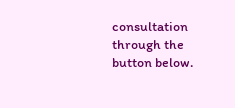consultation through the button below.